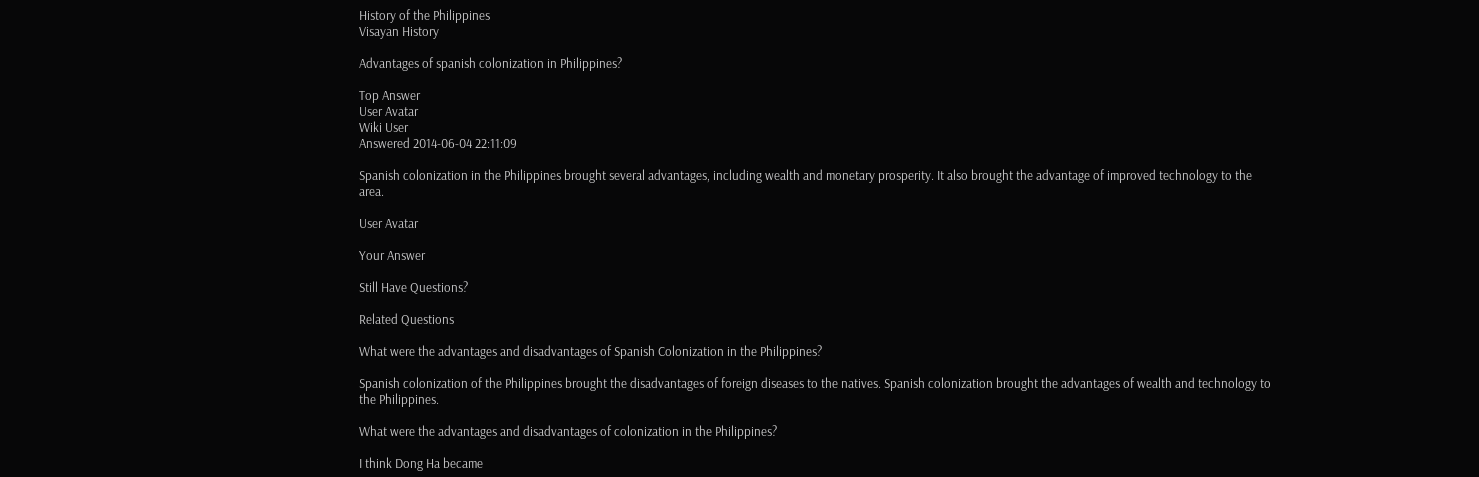History of the Philippines
Visayan History

Advantages of spanish colonization in Philippines?

Top Answer
User Avatar
Wiki User
Answered 2014-06-04 22:11:09

Spanish colonization in the Philippines brought several advantages, including wealth and monetary prosperity. It also brought the advantage of improved technology to the area.

User Avatar

Your Answer

Still Have Questions?

Related Questions

What were the advantages and disadvantages of Spanish Colonization in the Philippines?

Spanish colonization of the Philippines brought the disadvantages of foreign diseases to the natives. Spanish colonization brought the advantages of wealth and technology to the Philippines.

What were the advantages and disadvantages of colonization in the Philippines?

I think Dong Ha became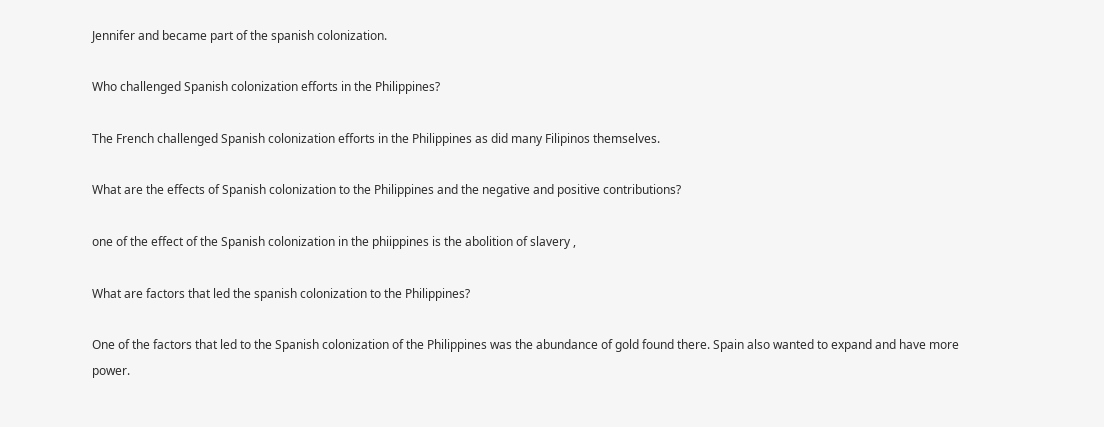Jennifer and became part of the spanish colonization.

Who challenged Spanish colonization efforts in the Philippines?

The French challenged Spanish colonization efforts in the Philippines as did many Filipinos themselves.

What are the effects of Spanish colonization to the Philippines and the negative and positive contributions?

one of the effect of the Spanish colonization in the phiippines is the abolition of slavery ,

What are factors that led the spanish colonization to the Philippines?

One of the factors that led to the Spanish colonization of the Philippines was the abundance of gold found there. Spain also wanted to expand and have more power.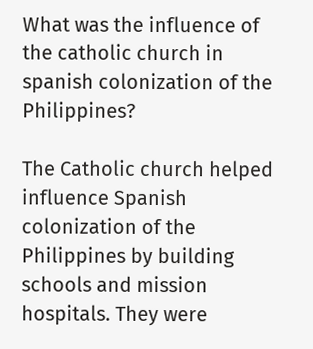What was the influence of the catholic church in spanish colonization of the Philippines?

The Catholic church helped influence Spanish colonization of the Philippines by building schools and mission hospitals. They were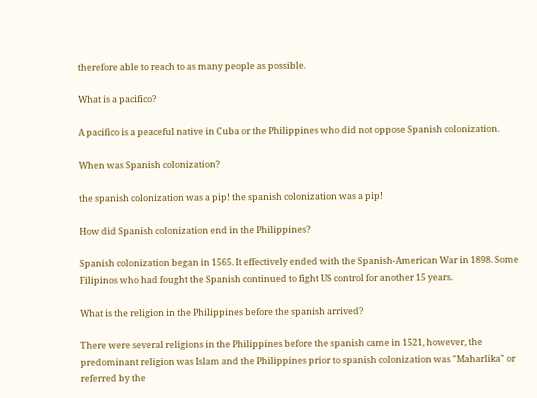therefore able to reach to as many people as possible.

What is a pacifico?

A pacifico is a peaceful native in Cuba or the Philippines who did not oppose Spanish colonization.

When was Spanish colonization?

the spanish colonization was a pip! the spanish colonization was a pip!

How did Spanish colonization end in the Philippines?

Spanish colonization began in 1565. It effectively ended with the Spanish-American War in 1898. Some Filipinos who had fought the Spanish continued to fight US control for another 15 years.

What is the religion in the Philippines before the spanish arrived?

There were several religions in the Philippines before the spanish came in 1521, however, the predominant religion was Islam and the Philippines prior to spanish colonization was "Maharlika" or referred by the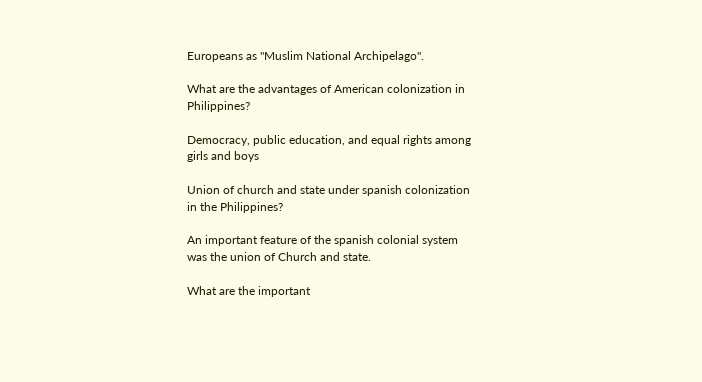Europeans as "Muslim National Archipelago".

What are the advantages of American colonization in Philippines?

Democracy, public education, and equal rights among girls and boys

Union of church and state under spanish colonization in the Philippines?

An important feature of the spanish colonial system was the union of Church and state.

What are the important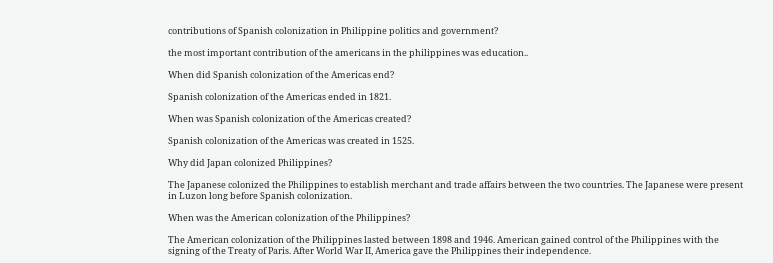contributions of Spanish colonization in Philippine politics and government?

the most important contribution of the americans in the philippines was education..

When did Spanish colonization of the Americas end?

Spanish colonization of the Americas ended in 1821.

When was Spanish colonization of the Americas created?

Spanish colonization of the Americas was created in 1525.

Why did Japan colonized Philippines?

The Japanese colonized the Philippines to establish merchant and trade affairs between the two countries. The Japanese were present in Luzon long before Spanish colonization.

When was the American colonization of the Philippines?

The American colonization of the Philippines lasted between 1898 and 1946. American gained control of the Philippines with the signing of the Treaty of Paris. After World War II, America gave the Philippines their independence.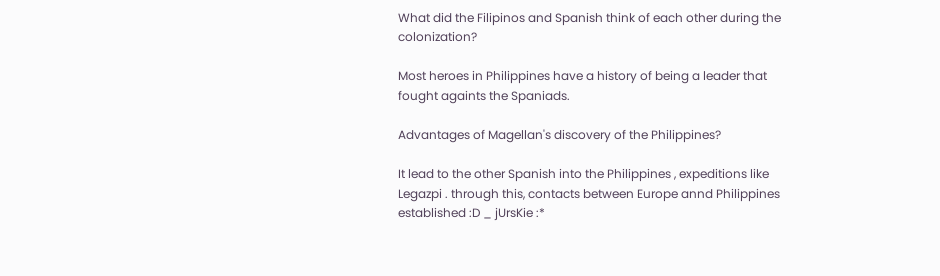What did the Filipinos and Spanish think of each other during the colonization?

Most heroes in Philippines have a history of being a leader that fought againts the Spaniads.

Advantages of Magellan's discovery of the Philippines?

It lead to the other Spanish into the Philippines , expeditions like Legazpi . through this, contacts between Europe annd Philippines established :D _ jUrsKie :*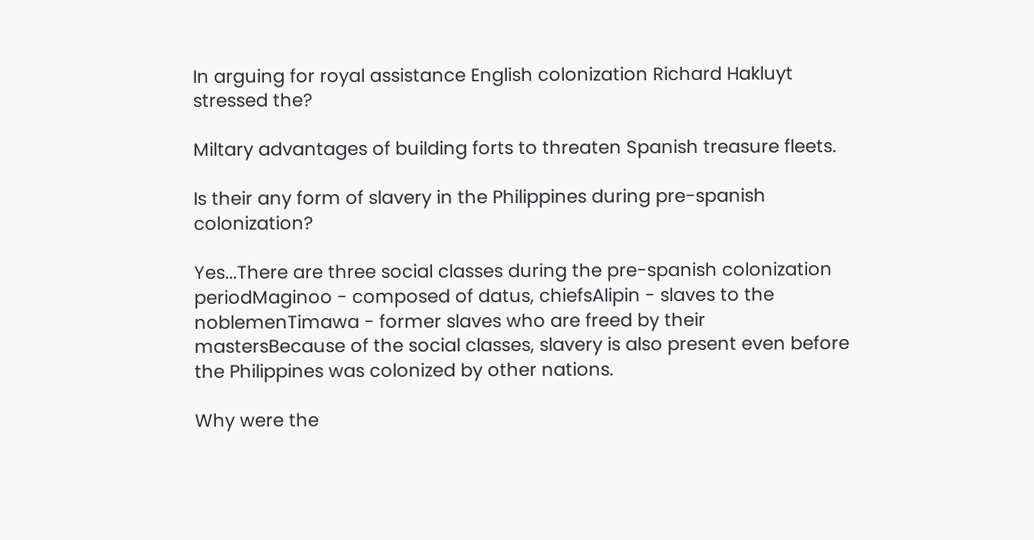In arguing for royal assistance English colonization Richard Hakluyt stressed the?

Miltary advantages of building forts to threaten Spanish treasure fleets.

Is their any form of slavery in the Philippines during pre-spanish colonization?

Yes...There are three social classes during the pre-spanish colonization periodMaginoo - composed of datus, chiefsAlipin - slaves to the noblemenTimawa - former slaves who are freed by their mastersBecause of the social classes, slavery is also present even before the Philippines was colonized by other nations.

Why were the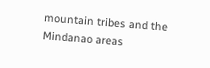mountain tribes and the Mindanao areas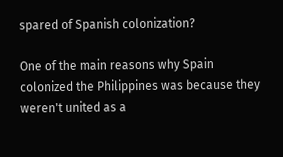spared of Spanish colonization?

One of the main reasons why Spain colonized the Philippines was because they weren't united as a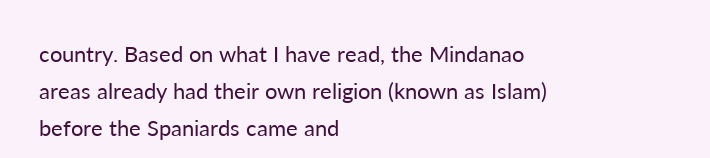country. Based on what I have read, the Mindanao areas already had their own religion (known as Islam) before the Spaniards came and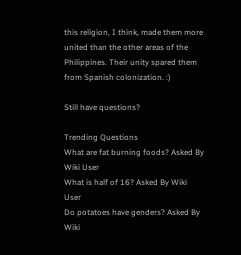this religion, I think, made them more united than the other areas of the Philippines. Their unity spared them from Spanish colonization. :)

Still have questions?

Trending Questions
What are fat burning foods? Asked By Wiki User
What is half of 16? Asked By Wiki User
Do potatoes have genders? Asked By Wiki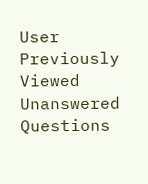User
Previously Viewed
Unanswered Questions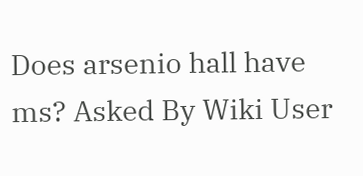Does arsenio hall have ms? Asked By Wiki User